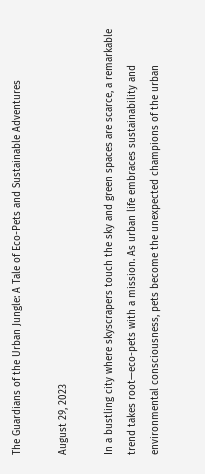The Guardians of the Urban Jungle: A Tale of Eco-Pets and Sustainable Adventures

August 29, 2023

In a bustling city where skyscrapers touch the sky and green spaces are scarce, a remarkable trend takes root—eco-pets with a mission. As urban life embraces sustainability and environmental consciousness, pets become the unexpected champions of the urban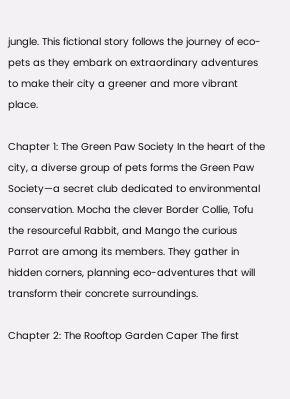jungle. This fictional story follows the journey of eco-pets as they embark on extraordinary adventures to make their city a greener and more vibrant place.

Chapter 1: The Green Paw Society In the heart of the city, a diverse group of pets forms the Green Paw Society—a secret club dedicated to environmental conservation. Mocha the clever Border Collie, Tofu the resourceful Rabbit, and Mango the curious Parrot are among its members. They gather in hidden corners, planning eco-adventures that will transform their concrete surroundings.

Chapter 2: The Rooftop Garden Caper The first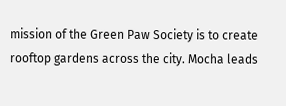mission of the Green Paw Society is to create rooftop gardens across the city. Mocha leads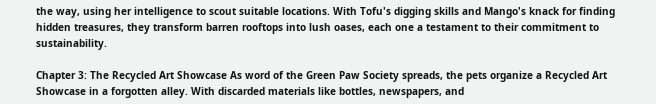the way, using her intelligence to scout suitable locations. With Tofu's digging skills and Mango's knack for finding hidden treasures, they transform barren rooftops into lush oases, each one a testament to their commitment to sustainability.

Chapter 3: The Recycled Art Showcase As word of the Green Paw Society spreads, the pets organize a Recycled Art Showcase in a forgotten alley. With discarded materials like bottles, newspapers, and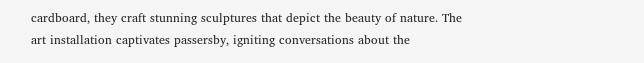cardboard, they craft stunning sculptures that depict the beauty of nature. The art installation captivates passersby, igniting conversations about the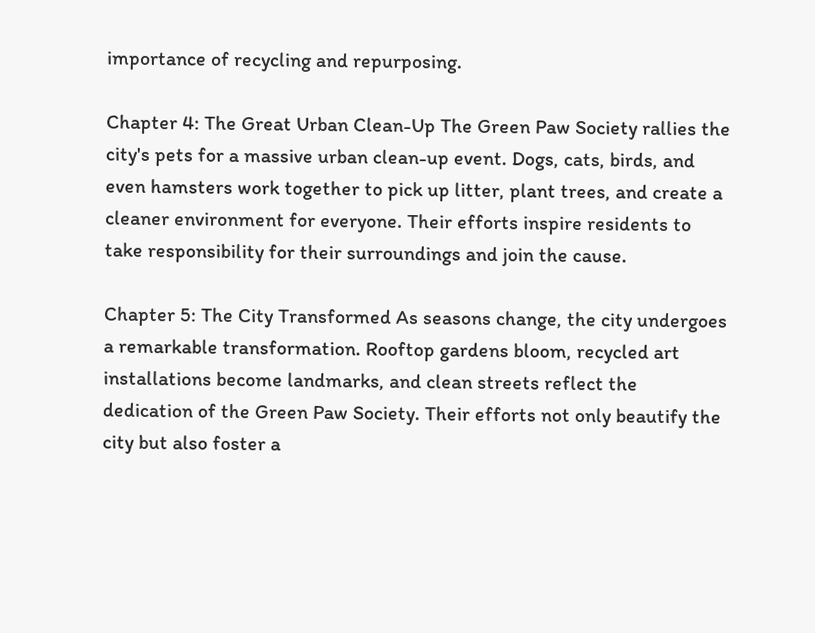importance of recycling and repurposing.

Chapter 4: The Great Urban Clean-Up The Green Paw Society rallies the city's pets for a massive urban clean-up event. Dogs, cats, birds, and even hamsters work together to pick up litter, plant trees, and create a cleaner environment for everyone. Their efforts inspire residents to take responsibility for their surroundings and join the cause.

Chapter 5: The City Transformed As seasons change, the city undergoes a remarkable transformation. Rooftop gardens bloom, recycled art installations become landmarks, and clean streets reflect the dedication of the Green Paw Society. Their efforts not only beautify the city but also foster a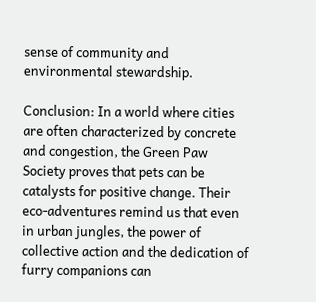sense of community and environmental stewardship.

Conclusion: In a world where cities are often characterized by concrete and congestion, the Green Paw Society proves that pets can be catalysts for positive change. Their eco-adventures remind us that even in urban jungles, the power of collective action and the dedication of furry companions can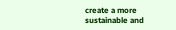create a more sustainable and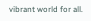vibrant world for all.